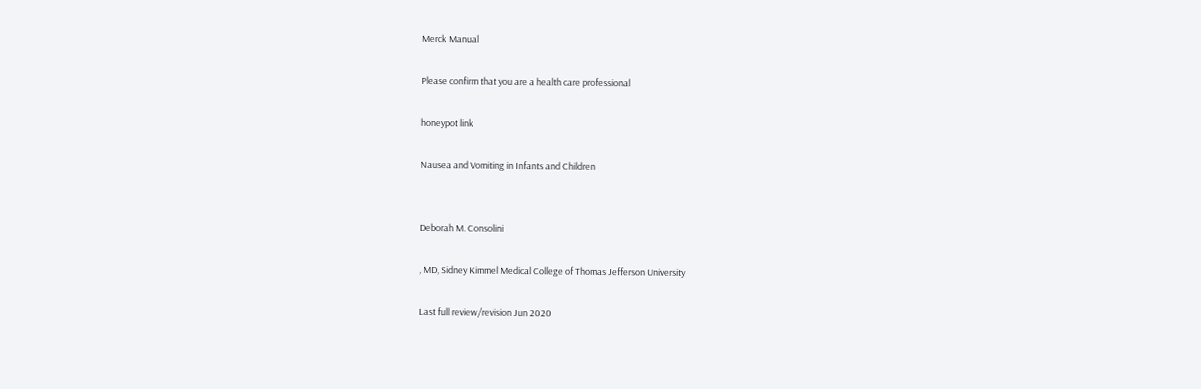Merck Manual

Please confirm that you are a health care professional

honeypot link

Nausea and Vomiting in Infants and Children


Deborah M. Consolini

, MD, Sidney Kimmel Medical College of Thomas Jefferson University

Last full review/revision Jun 2020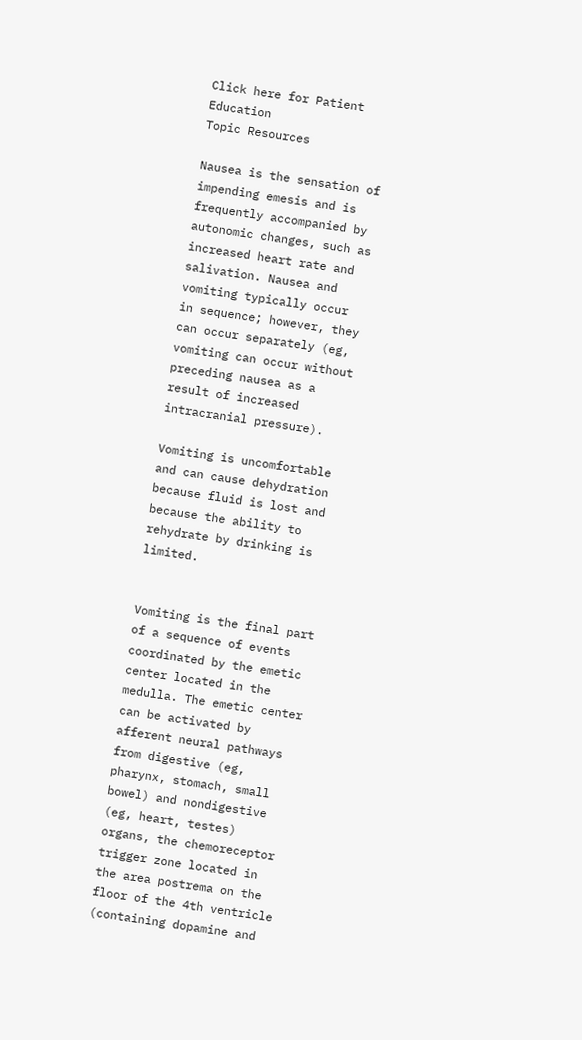Click here for Patient Education
Topic Resources

Nausea is the sensation of impending emesis and is frequently accompanied by autonomic changes, such as increased heart rate and salivation. Nausea and vomiting typically occur in sequence; however, they can occur separately (eg, vomiting can occur without preceding nausea as a result of increased intracranial pressure).

Vomiting is uncomfortable and can cause dehydration because fluid is lost and because the ability to rehydrate by drinking is limited.


Vomiting is the final part of a sequence of events coordinated by the emetic center located in the medulla. The emetic center can be activated by afferent neural pathways from digestive (eg, pharynx, stomach, small bowel) and nondigestive (eg, heart, testes) organs, the chemoreceptor trigger zone located in the area postrema on the floor of the 4th ventricle (containing dopamine and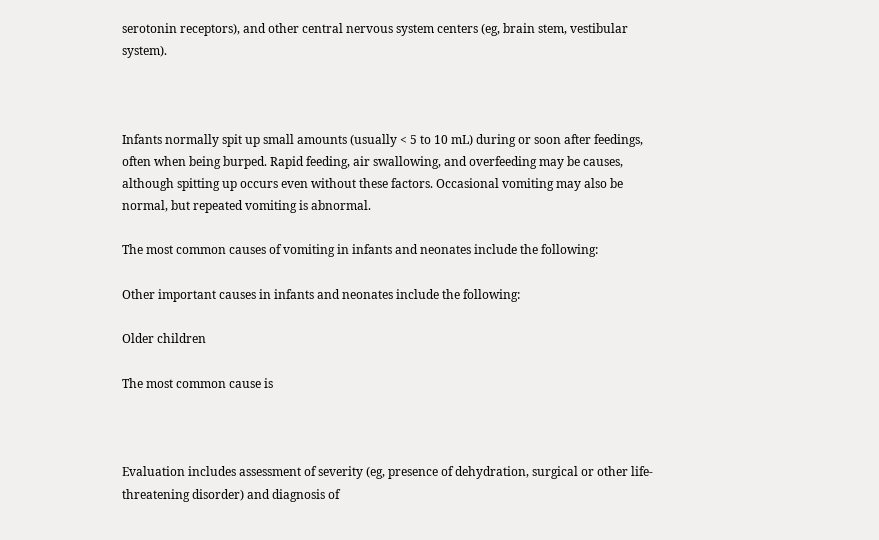serotonin receptors), and other central nervous system centers (eg, brain stem, vestibular system).



Infants normally spit up small amounts (usually < 5 to 10 mL) during or soon after feedings, often when being burped. Rapid feeding, air swallowing, and overfeeding may be causes, although spitting up occurs even without these factors. Occasional vomiting may also be normal, but repeated vomiting is abnormal.

The most common causes of vomiting in infants and neonates include the following:

Other important causes in infants and neonates include the following:

Older children

The most common cause is



Evaluation includes assessment of severity (eg, presence of dehydration, surgical or other life-threatening disorder) and diagnosis of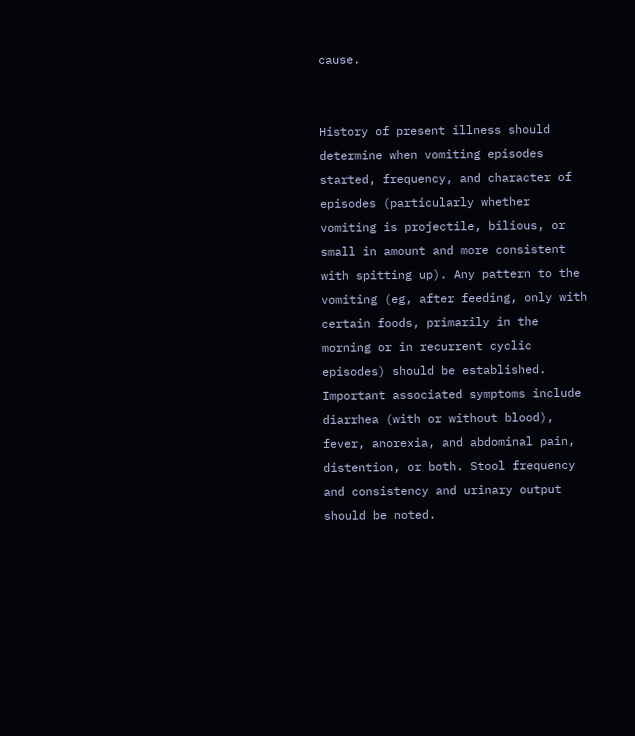cause.


History of present illness should determine when vomiting episodes started, frequency, and character of episodes (particularly whether vomiting is projectile, bilious, or small in amount and more consistent with spitting up). Any pattern to the vomiting (eg, after feeding, only with certain foods, primarily in the morning or in recurrent cyclic episodes) should be established. Important associated symptoms include diarrhea (with or without blood), fever, anorexia, and abdominal pain, distention, or both. Stool frequency and consistency and urinary output should be noted.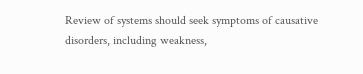Review of systems should seek symptoms of causative disorders, including weakness,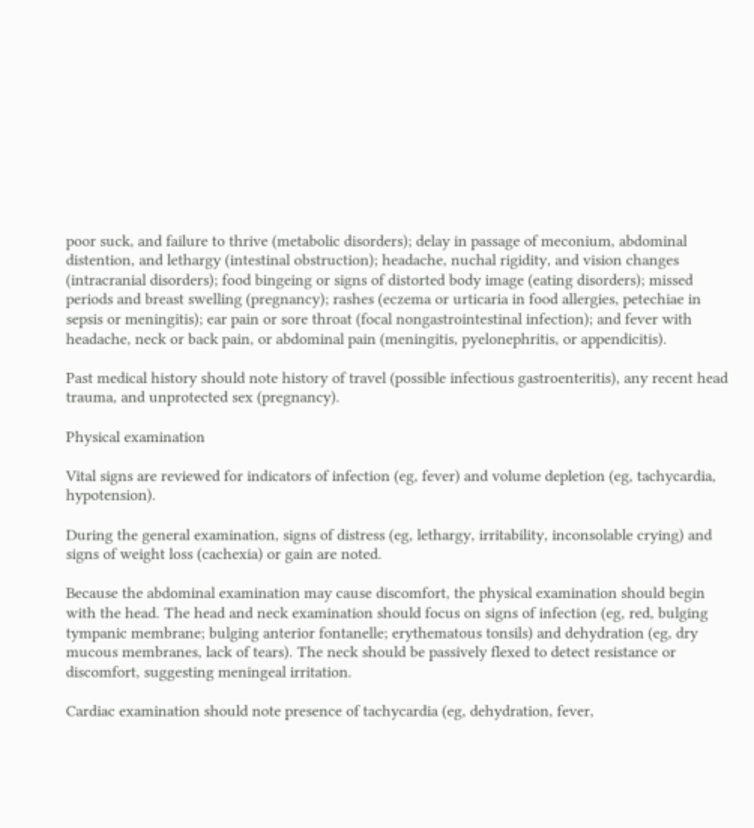poor suck, and failure to thrive (metabolic disorders); delay in passage of meconium, abdominal distention, and lethargy (intestinal obstruction); headache, nuchal rigidity, and vision changes (intracranial disorders); food bingeing or signs of distorted body image (eating disorders); missed periods and breast swelling (pregnancy); rashes (eczema or urticaria in food allergies, petechiae in sepsis or meningitis); ear pain or sore throat (focal nongastrointestinal infection); and fever with headache, neck or back pain, or abdominal pain (meningitis, pyelonephritis, or appendicitis).

Past medical history should note history of travel (possible infectious gastroenteritis), any recent head trauma, and unprotected sex (pregnancy).

Physical examination

Vital signs are reviewed for indicators of infection (eg, fever) and volume depletion (eg, tachycardia, hypotension).

During the general examination, signs of distress (eg, lethargy, irritability, inconsolable crying) and signs of weight loss (cachexia) or gain are noted.

Because the abdominal examination may cause discomfort, the physical examination should begin with the head. The head and neck examination should focus on signs of infection (eg, red, bulging tympanic membrane; bulging anterior fontanelle; erythematous tonsils) and dehydration (eg, dry mucous membranes, lack of tears). The neck should be passively flexed to detect resistance or discomfort, suggesting meningeal irritation.

Cardiac examination should note presence of tachycardia (eg, dehydration, fever,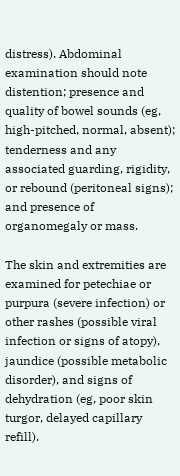distress). Abdominal examination should note distention; presence and quality of bowel sounds (eg, high-pitched, normal, absent); tenderness and any associated guarding, rigidity, or rebound (peritoneal signs); and presence of organomegaly or mass.

The skin and extremities are examined for petechiae or purpura (severe infection) or other rashes (possible viral infection or signs of atopy), jaundice (possible metabolic disorder), and signs of dehydration (eg, poor skin turgor, delayed capillary refill).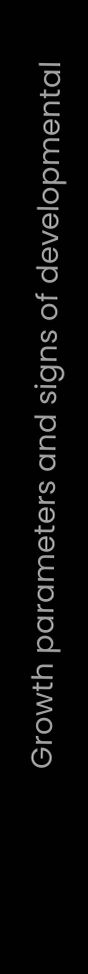Growth parameters and signs of developmental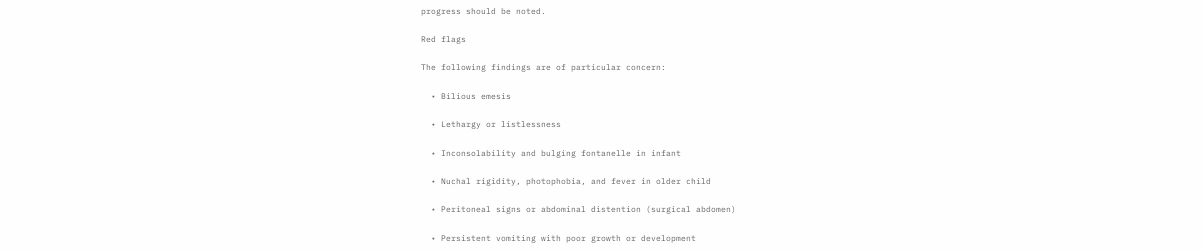progress should be noted.

Red flags

The following findings are of particular concern:

  • Bilious emesis

  • Lethargy or listlessness

  • Inconsolability and bulging fontanelle in infant

  • Nuchal rigidity, photophobia, and fever in older child

  • Peritoneal signs or abdominal distention (surgical abdomen)

  • Persistent vomiting with poor growth or development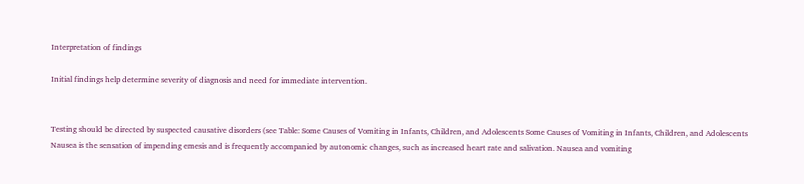Interpretation of findings

Initial findings help determine severity of diagnosis and need for immediate intervention.


Testing should be directed by suspected causative disorders (see Table: Some Causes of Vomiting in Infants, Children, and Adolescents Some Causes of Vomiting in Infants, Children, and Adolescents Nausea is the sensation of impending emesis and is frequently accompanied by autonomic changes, such as increased heart rate and salivation. Nausea and vomiting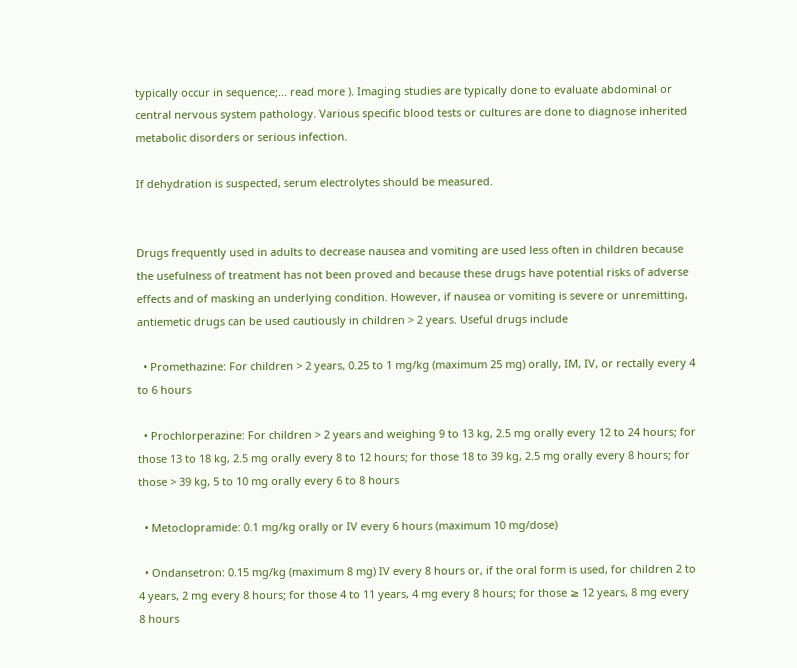typically occur in sequence;... read more ). Imaging studies are typically done to evaluate abdominal or central nervous system pathology. Various specific blood tests or cultures are done to diagnose inherited metabolic disorders or serious infection.

If dehydration is suspected, serum electrolytes should be measured.


Drugs frequently used in adults to decrease nausea and vomiting are used less often in children because the usefulness of treatment has not been proved and because these drugs have potential risks of adverse effects and of masking an underlying condition. However, if nausea or vomiting is severe or unremitting, antiemetic drugs can be used cautiously in children > 2 years. Useful drugs include

  • Promethazine: For children > 2 years, 0.25 to 1 mg/kg (maximum 25 mg) orally, IM, IV, or rectally every 4 to 6 hours

  • Prochlorperazine: For children > 2 years and weighing 9 to 13 kg, 2.5 mg orally every 12 to 24 hours; for those 13 to 18 kg, 2.5 mg orally every 8 to 12 hours; for those 18 to 39 kg, 2.5 mg orally every 8 hours; for those > 39 kg, 5 to 10 mg orally every 6 to 8 hours

  • Metoclopramide: 0.1 mg/kg orally or IV every 6 hours (maximum 10 mg/dose)

  • Ondansetron: 0.15 mg/kg (maximum 8 mg) IV every 8 hours or, if the oral form is used, for children 2 to 4 years, 2 mg every 8 hours; for those 4 to 11 years, 4 mg every 8 hours; for those ≥ 12 years, 8 mg every 8 hours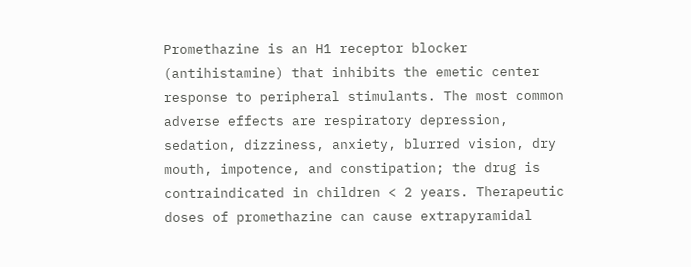Promethazine is an H1 receptor blocker (antihistamine) that inhibits the emetic center response to peripheral stimulants. The most common adverse effects are respiratory depression, sedation, dizziness, anxiety, blurred vision, dry mouth, impotence, and constipation; the drug is contraindicated in children < 2 years. Therapeutic doses of promethazine can cause extrapyramidal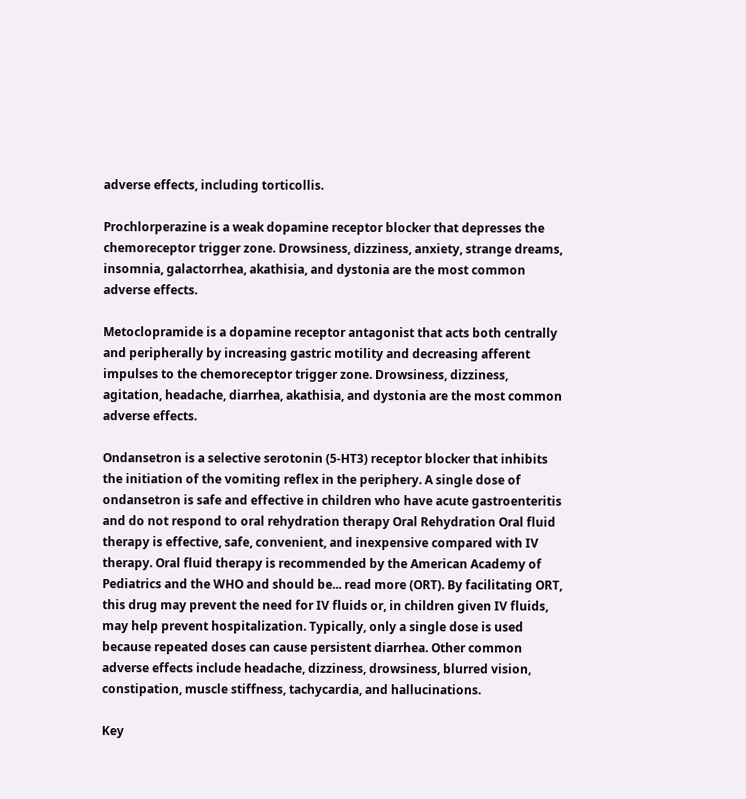adverse effects, including torticollis.

Prochlorperazine is a weak dopamine receptor blocker that depresses the chemoreceptor trigger zone. Drowsiness, dizziness, anxiety, strange dreams, insomnia, galactorrhea, akathisia, and dystonia are the most common adverse effects.

Metoclopramide is a dopamine receptor antagonist that acts both centrally and peripherally by increasing gastric motility and decreasing afferent impulses to the chemoreceptor trigger zone. Drowsiness, dizziness, agitation, headache, diarrhea, akathisia, and dystonia are the most common adverse effects.

Ondansetron is a selective serotonin (5-HT3) receptor blocker that inhibits the initiation of the vomiting reflex in the periphery. A single dose of ondansetron is safe and effective in children who have acute gastroenteritis and do not respond to oral rehydration therapy Oral Rehydration Oral fluid therapy is effective, safe, convenient, and inexpensive compared with IV therapy. Oral fluid therapy is recommended by the American Academy of Pediatrics and the WHO and should be... read more (ORT). By facilitating ORT, this drug may prevent the need for IV fluids or, in children given IV fluids, may help prevent hospitalization. Typically, only a single dose is used because repeated doses can cause persistent diarrhea. Other common adverse effects include headache, dizziness, drowsiness, blurred vision, constipation, muscle stiffness, tachycardia, and hallucinations.

Key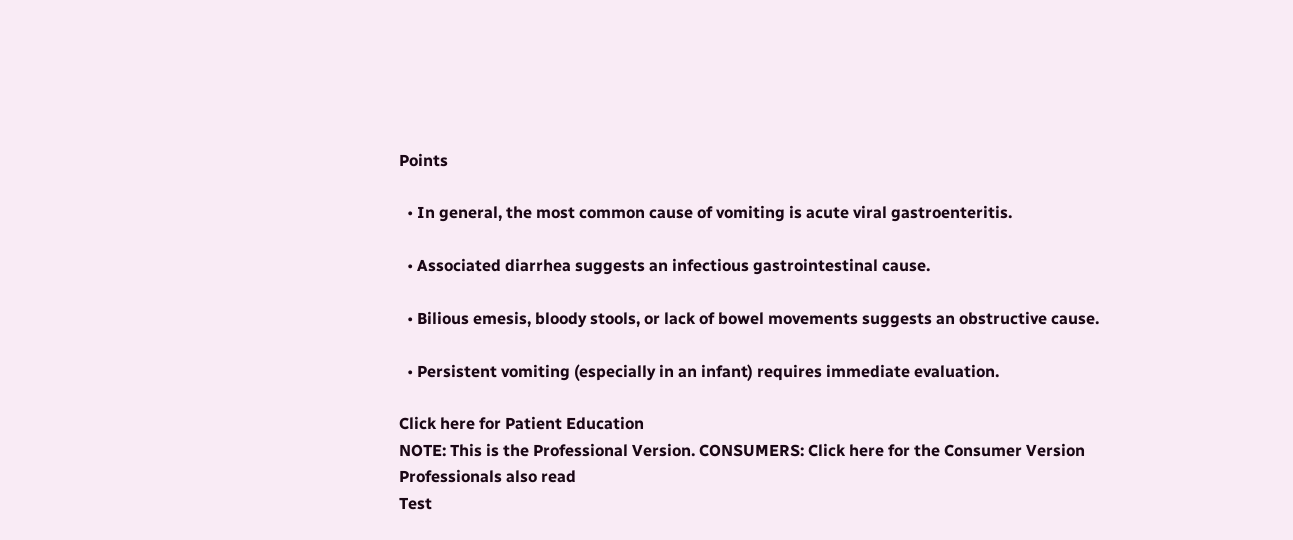Points

  • In general, the most common cause of vomiting is acute viral gastroenteritis.

  • Associated diarrhea suggests an infectious gastrointestinal cause.

  • Bilious emesis, bloody stools, or lack of bowel movements suggests an obstructive cause.

  • Persistent vomiting (especially in an infant) requires immediate evaluation.

Click here for Patient Education
NOTE: This is the Professional Version. CONSUMERS: Click here for the Consumer Version
Professionals also read
Test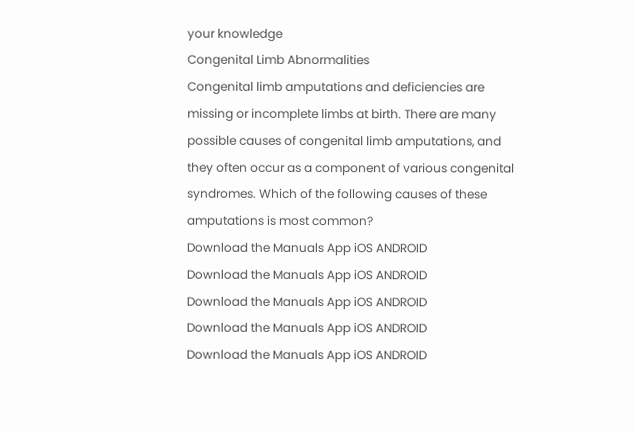your knowledge
Congenital Limb Abnormalities
Congenital limb amputations and deficiencies are missing or incomplete limbs at birth. There are many possible causes of congenital limb amputations, and they often occur as a component of various congenital syndromes. Which of the following causes of these amputations is most common?
Download the Manuals App iOS ANDROID
Download the Manuals App iOS ANDROID
Download the Manuals App iOS ANDROID
Download the Manuals App iOS ANDROID
Download the Manuals App iOS ANDROID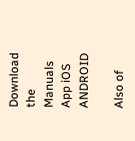Download the Manuals App iOS ANDROID

Also of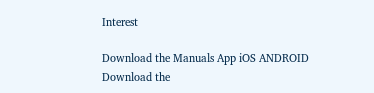Interest

Download the Manuals App iOS ANDROID
Download the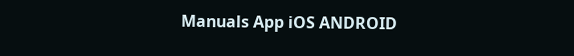Manuals App iOS ANDROID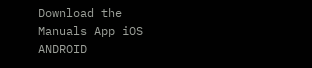Download the Manuals App iOS ANDROID